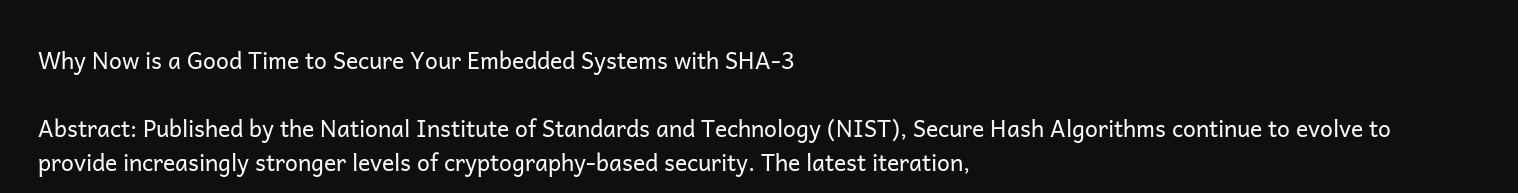Why Now is a Good Time to Secure Your Embedded Systems with SHA-3

Abstract: Published by the National Institute of Standards and Technology (NIST), Secure Hash Algorithms continue to evolve to provide increasingly stronger levels of cryptography-based security. The latest iteration,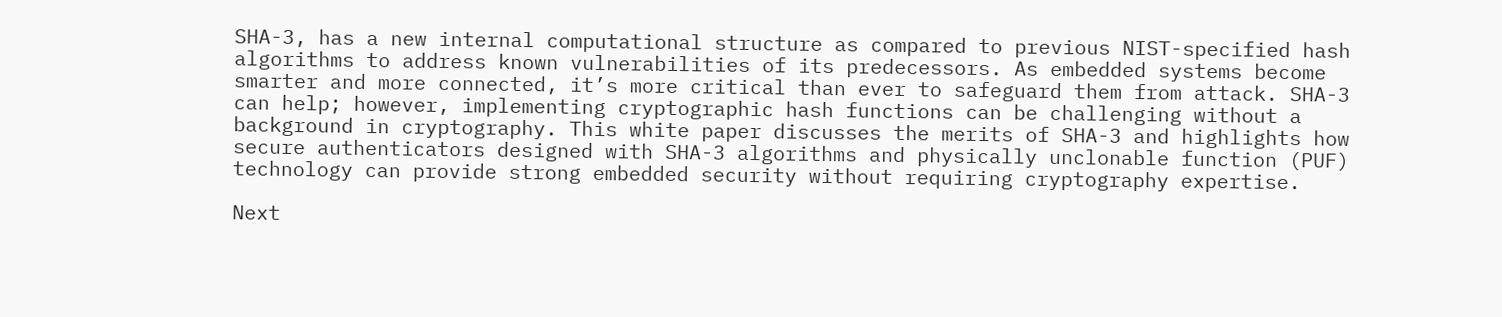SHA-3, has a new internal computational structure as compared to previous NIST-specified hash algorithms to address known vulnerabilities of its predecessors. As embedded systems become smarter and more connected, it’s more critical than ever to safeguard them from attack. SHA-3 can help; however, implementing cryptographic hash functions can be challenging without a background in cryptography. This white paper discusses the merits of SHA-3 and highlights how secure authenticators designed with SHA-3 algorithms and physically unclonable function (PUF) technology can provide strong embedded security without requiring cryptography expertise.

Next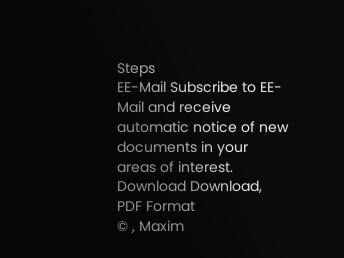Steps
EE-Mail Subscribe to EE-Mail and receive automatic notice of new documents in your areas of interest.
Download Download, PDF Format
© , Maxim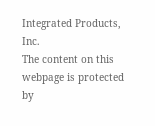Integrated Products, Inc.
The content on this webpage is protected by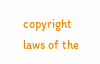copyright laws of the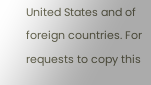United States and of foreign countries. For requests to copy this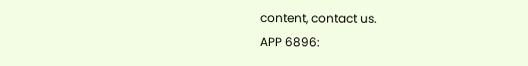content, contact us.
APP 6896: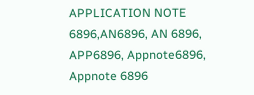APPLICATION NOTE 6896,AN6896, AN 6896, APP6896, Appnote6896, Appnote 6896